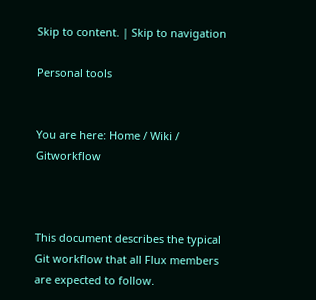Skip to content. | Skip to navigation

Personal tools


You are here: Home / Wiki / Gitworkflow



This document describes the typical Git workflow that all Flux members are expected to follow.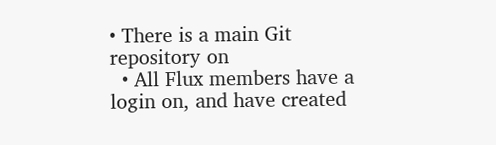• There is a main Git repository on
  • All Flux members have a login on, and have created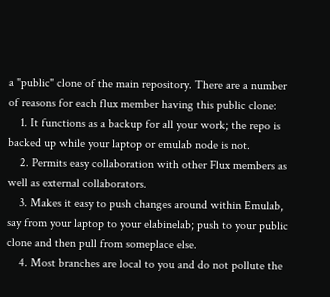a "public" clone of the main repository. There are a number of reasons for each flux member having this public clone:
    1. It functions as a backup for all your work; the repo is backed up while your laptop or emulab node is not.
    2. Permits easy collaboration with other Flux members as well as external collaborators.
    3. Makes it easy to push changes around within Emulab, say from your laptop to your elabinelab; push to your public clone and then pull from someplace else.
    4. Most branches are local to you and do not pollute the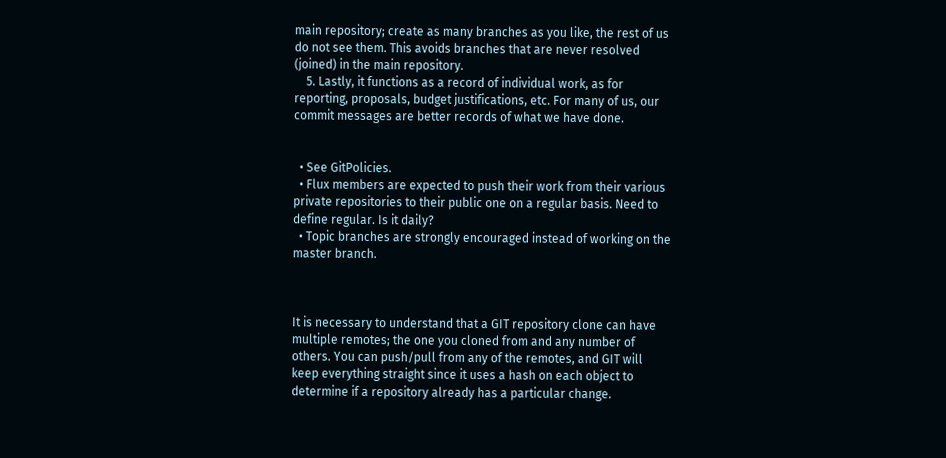main repository; create as many branches as you like, the rest of us do not see them. This avoids branches that are never resolved (joined) in the main repository.
    5. Lastly, it functions as a record of individual work, as for reporting, proposals, budget justifications, etc. For many of us, our commit messages are better records of what we have done.


  • See GitPolicies.
  • Flux members are expected to push their work from their various private repositories to their public one on a regular basis. Need to define regular. Is it daily?
  • Topic branches are strongly encouraged instead of working on the master branch.



It is necessary to understand that a GIT repository clone can have multiple remotes; the one you cloned from and any number of others. You can push/pull from any of the remotes, and GIT will keep everything straight since it uses a hash on each object to determine if a repository already has a particular change.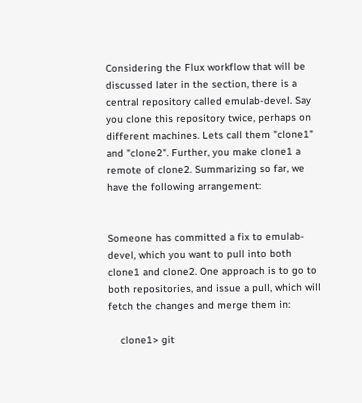Considering the Flux workflow that will be discussed later in the section, there is a central repository called emulab-devel. Say you clone this repository twice, perhaps on different machines. Lets call them "clone1" and "clone2". Further, you make clone1 a remote of clone2. Summarizing so far, we have the following arrangement:


Someone has committed a fix to emulab-devel, which you want to pull into both clone1 and clone2. One approach is to go to both repositories, and issue a pull, which will fetch the changes and merge them in:

    clone1> git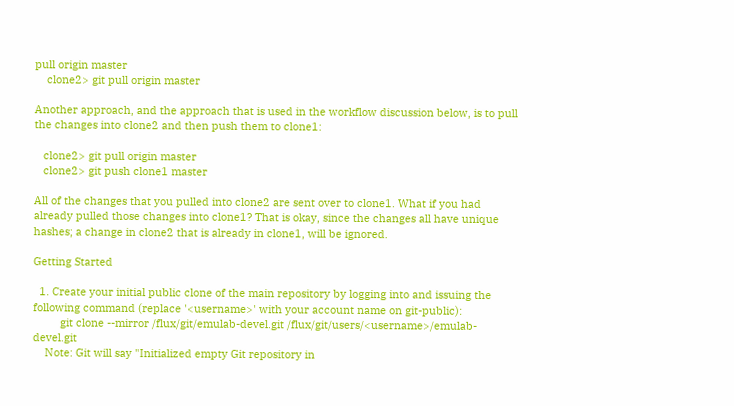pull origin master
    clone2> git pull origin master

Another approach, and the approach that is used in the workflow discussion below, is to pull the changes into clone2 and then push them to clone1:

   clone2> git pull origin master
   clone2> git push clone1 master

All of the changes that you pulled into clone2 are sent over to clone1. What if you had already pulled those changes into clone1? That is okay, since the changes all have unique hashes; a change in clone2 that is already in clone1, will be ignored.

Getting Started

  1. Create your initial public clone of the main repository by logging into and issuing the following command (replace '<username>' with your account name on git-public):
         git clone --mirror /flux/git/emulab-devel.git /flux/git/users/<username>/emulab-devel.git
    Note: Git will say "Initialized empty Git repository in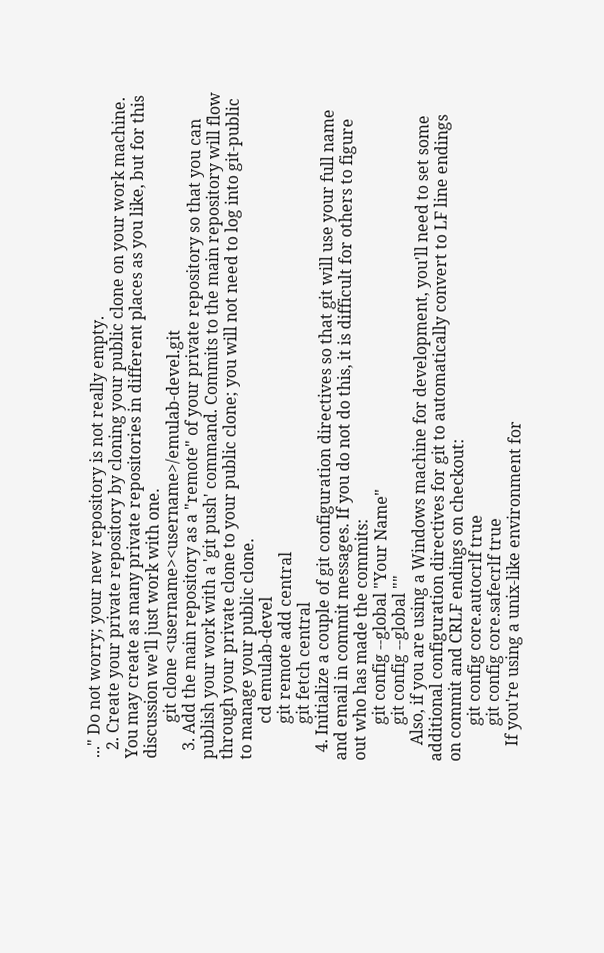..." Do not worry; your new repository is not really empty.
  2. Create your private repository by cloning your public clone on your work machine. You may create as many private repositories in different places as you like, but for this discussion we'll just work with one.
         git clone <username><username>/emulab-devel.git
  3. Add the main repository as a "remote" of your private repository so that you can publish your work with a 'git push' command. Commits to the main repository will flow through your private clone to your public clone; you will not need to log into git-public to manage your public clone.
         cd emulab-devel
         git remote add central
         git fetch central
  4. Initialize a couple of git configuration directives so that git will use your full name and email in commit messages. If you do not do this, it is difficult for others to figure out who has made the commits:
         git config --global "Your Name"
         git config --global ""
    Also, if you are using a Windows machine for development, you'll need to set some additional configuration directives for git to automatically convert to LF line endings on commit and CRLF endings on checkout:
         git config core.autocrlf true
         git config core.safecrlf true
    If you're using a unix-like environment for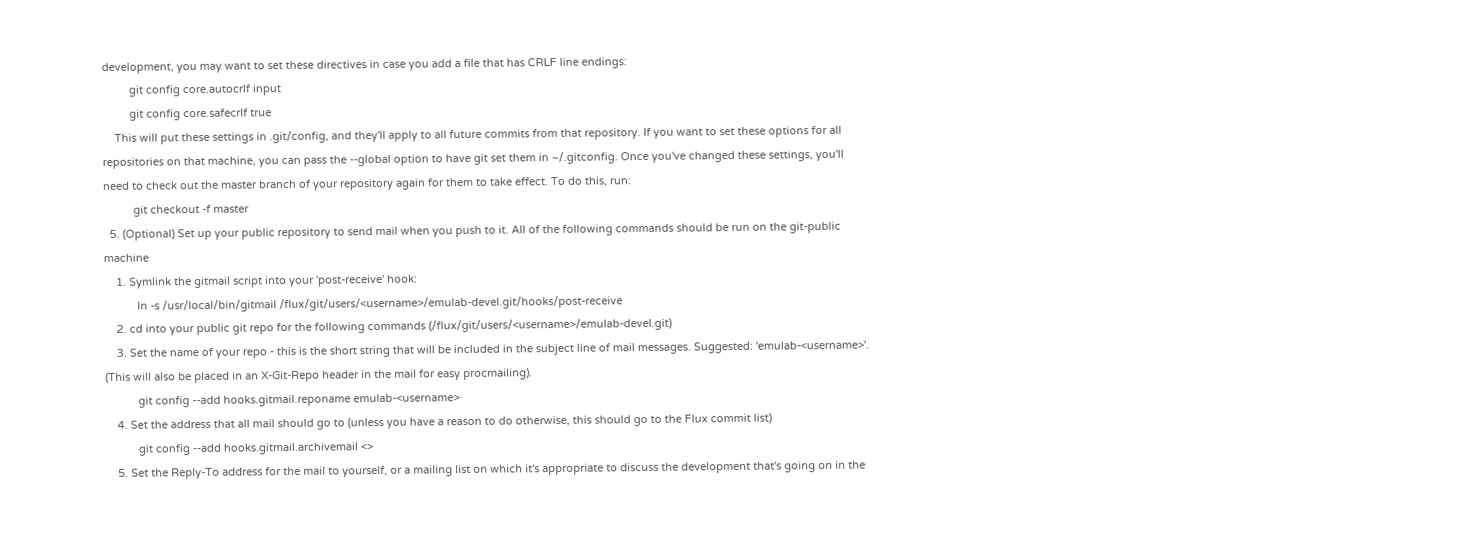development, you may want to set these directives in case you add a file that has CRLF line endings:
         git config core.autocrlf input
         git config core.safecrlf true
    This will put these settings in .git/config, and they'll apply to all future commits from that repository. If you want to set these options for all repositories on that machine, you can pass the --global option to have git set them in ~/.gitconfig. Once you've changed these settings, you'll need to check out the master branch of your repository again for them to take effect. To do this, run:
          git checkout -f master
  5. (Optional) Set up your public repository to send mail when you push to it. All of the following commands should be run on the git-public machine
    1. Symlink the gitmail script into your 'post-receive' hook:
           ln -s /usr/local/bin/gitmail /flux/git/users/<username>/emulab-devel.git/hooks/post-receive
    2. cd into your public git repo for the following commands (/flux/git/users/<username>/emulab-devel.git)
    3. Set the name of your repo - this is the short string that will be included in the subject line of mail messages. Suggested: 'emulab-<username>'. (This will also be placed in an X-Git-Repo header in the mail for easy procmailing).
           git config --add hooks.gitmail.reponame emulab-<username>
    4. Set the address that all mail should go to (unless you have a reason to do otherwise, this should go to the Flux commit list)
           git config --add hooks.gitmail.archivemail <>
    5. Set the Reply-To address for the mail to yourself, or a mailing list on which it's appropriate to discuss the development that's going on in the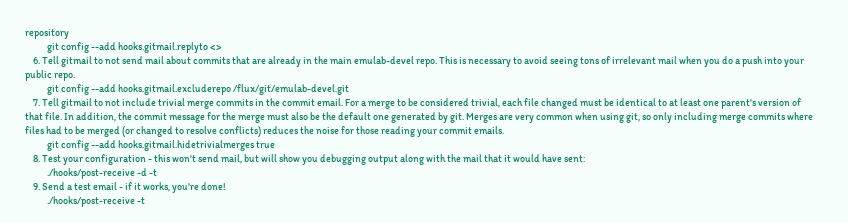repository
           git config --add hooks.gitmail.replyto <>
    6. Tell gitmail to not send mail about commits that are already in the main emulab-devel repo. This is necessary to avoid seeing tons of irrelevant mail when you do a push into your public repo.
           git config --add hooks.gitmail.excluderepo /flux/git/emulab-devel.git
    7. Tell gitmail to not include trivial merge commits in the commit email. For a merge to be considered trivial, each file changed must be identical to at least one parent's version of that file. In addition, the commit message for the merge must also be the default one generated by git. Merges are very common when using git, so only including merge commits where files had to be merged (or changed to resolve conflicts) reduces the noise for those reading your commit emails.
           git config --add hooks.gitmail.hidetrivialmerges true
    8. Test your configuration - this won't send mail, but will show you debugging output along with the mail that it would have sent:
           ./hooks/post-receive -d -t
    9. Send a test email - if it works, you're done!
           ./hooks/post-receive -t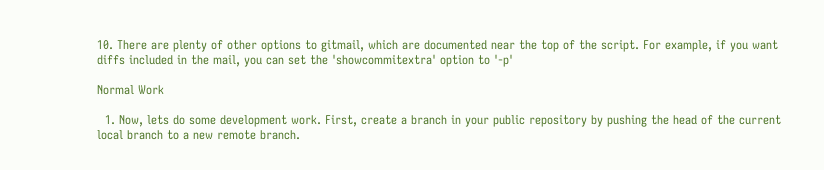10. There are plenty of other options to gitmail, which are documented near the top of the script. For example, if you want diffs included in the mail, you can set the 'showcommitextra' option to '-p'

Normal Work

  1. Now, lets do some development work. First, create a branch in your public repository by pushing the head of the current local branch to a new remote branch.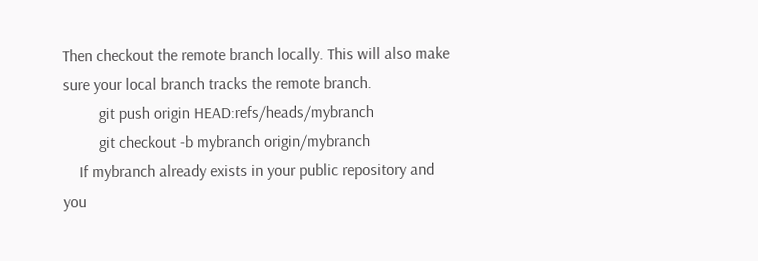Then checkout the remote branch locally. This will also make sure your local branch tracks the remote branch.
         git push origin HEAD:refs/heads/mybranch
         git checkout -b mybranch origin/mybranch
    If mybranch already exists in your public repository and you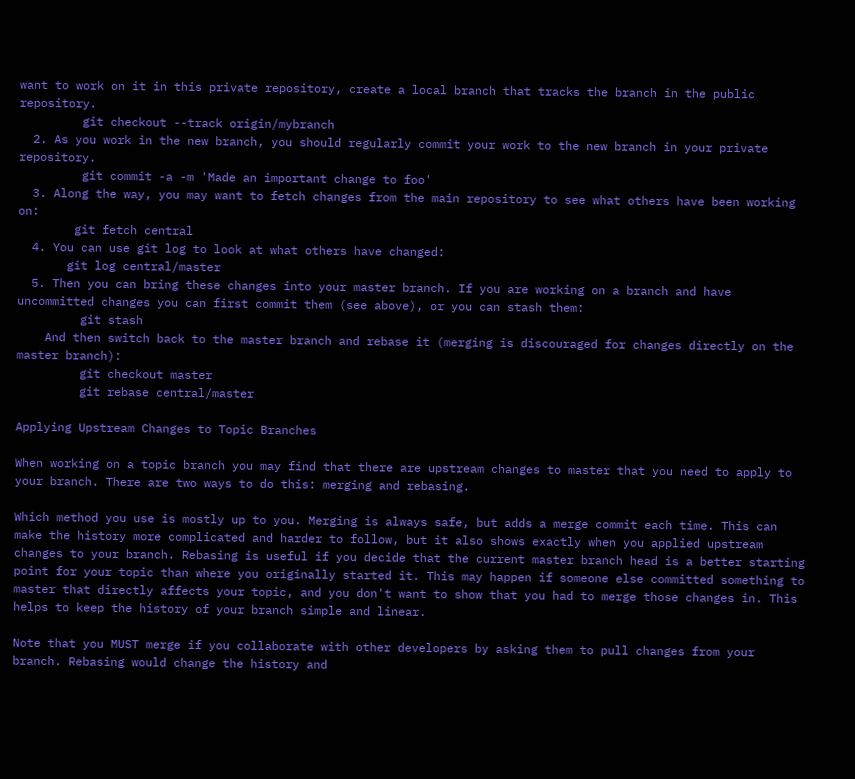want to work on it in this private repository, create a local branch that tracks the branch in the public repository.
         git checkout --track origin/mybranch
  2. As you work in the new branch, you should regularly commit your work to the new branch in your private repository.
         git commit -a -m 'Made an important change to foo'
  3. Along the way, you may want to fetch changes from the main repository to see what others have been working on:
        git fetch central
  4. You can use git log to look at what others have changed:
       git log central/master
  5. Then you can bring these changes into your master branch. If you are working on a branch and have uncommitted changes you can first commit them (see above), or you can stash them:
         git stash
    And then switch back to the master branch and rebase it (merging is discouraged for changes directly on the master branch):
         git checkout master
         git rebase central/master

Applying Upstream Changes to Topic Branches

When working on a topic branch you may find that there are upstream changes to master that you need to apply to your branch. There are two ways to do this: merging and rebasing.

Which method you use is mostly up to you. Merging is always safe, but adds a merge commit each time. This can make the history more complicated and harder to follow, but it also shows exactly when you applied upstream changes to your branch. Rebasing is useful if you decide that the current master branch head is a better starting point for your topic than where you originally started it. This may happen if someone else committed something to master that directly affects your topic, and you don't want to show that you had to merge those changes in. This helps to keep the history of your branch simple and linear.

Note that you MUST merge if you collaborate with other developers by asking them to pull changes from your branch. Rebasing would change the history and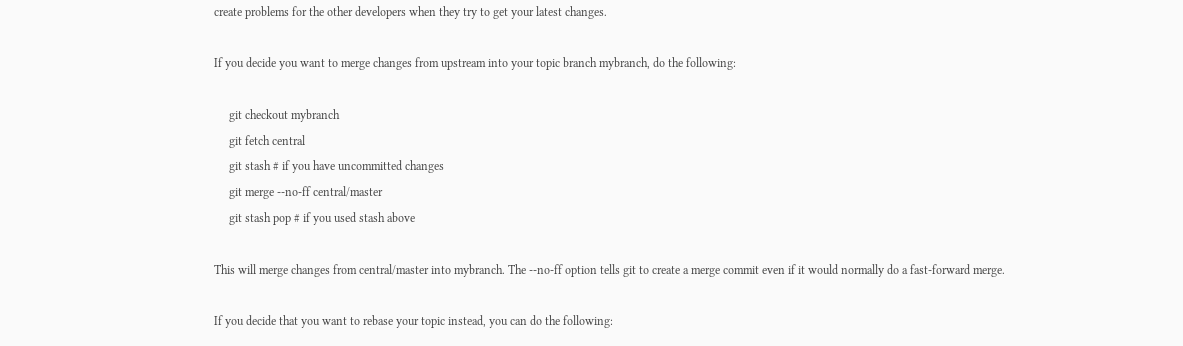create problems for the other developers when they try to get your latest changes.

If you decide you want to merge changes from upstream into your topic branch mybranch, do the following:

     git checkout mybranch
     git fetch central
     git stash # if you have uncommitted changes
     git merge --no-ff central/master
     git stash pop # if you used stash above

This will merge changes from central/master into mybranch. The --no-ff option tells git to create a merge commit even if it would normally do a fast-forward merge.

If you decide that you want to rebase your topic instead, you can do the following: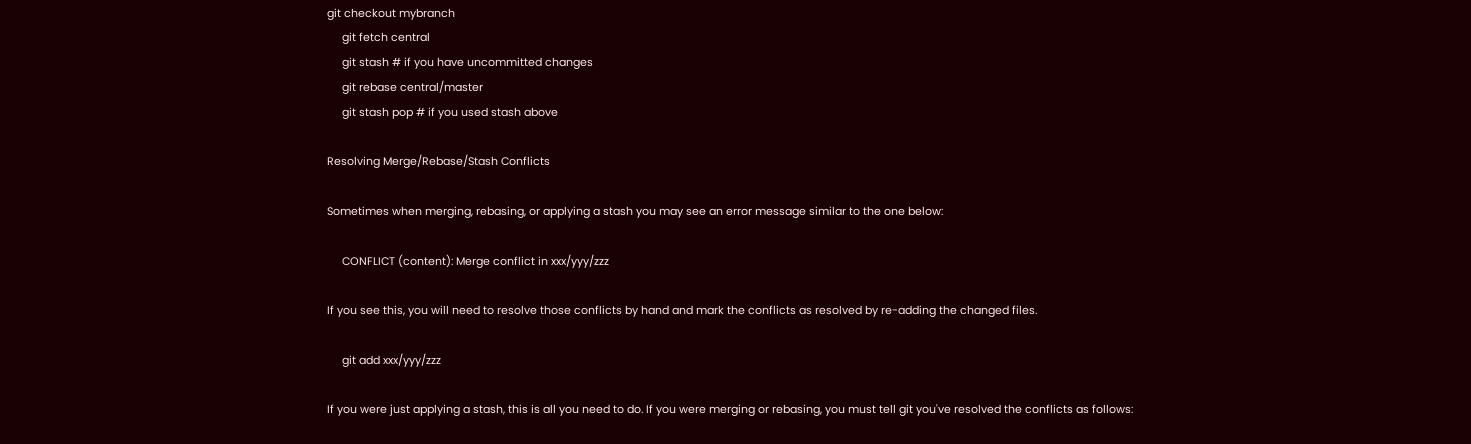git checkout mybranch
     git fetch central
     git stash # if you have uncommitted changes
     git rebase central/master
     git stash pop # if you used stash above

Resolving Merge/Rebase/Stash Conflicts

Sometimes when merging, rebasing, or applying a stash you may see an error message similar to the one below:

     CONFLICT (content): Merge conflict in xxx/yyy/zzz

If you see this, you will need to resolve those conflicts by hand and mark the conflicts as resolved by re-adding the changed files.

     git add xxx/yyy/zzz

If you were just applying a stash, this is all you need to do. If you were merging or rebasing, you must tell git you've resolved the conflicts as follows: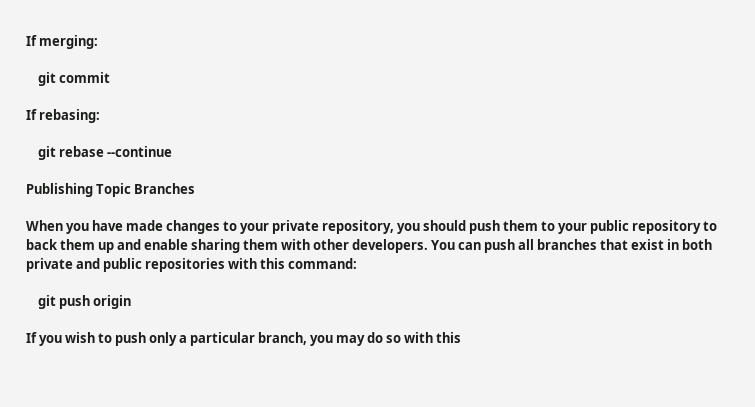If merging:

    git commit

If rebasing:

    git rebase --continue

Publishing Topic Branches

When you have made changes to your private repository, you should push them to your public repository to back them up and enable sharing them with other developers. You can push all branches that exist in both private and public repositories with this command:

    git push origin

If you wish to push only a particular branch, you may do so with this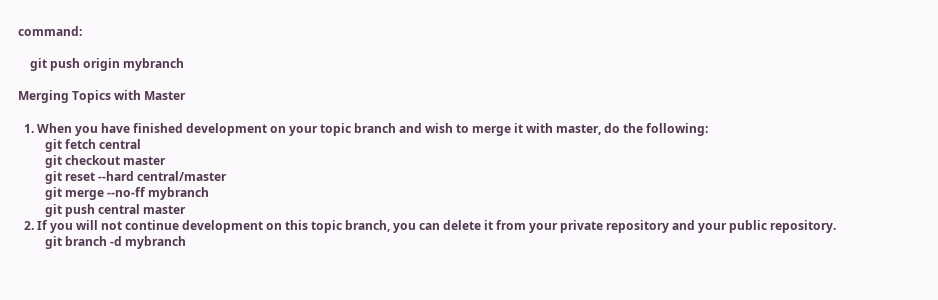command:

    git push origin mybranch

Merging Topics with Master

  1. When you have finished development on your topic branch and wish to merge it with master, do the following:
         git fetch central
         git checkout master
         git reset --hard central/master
         git merge --no-ff mybranch
         git push central master
  2. If you will not continue development on this topic branch, you can delete it from your private repository and your public repository.
         git branch -d mybranch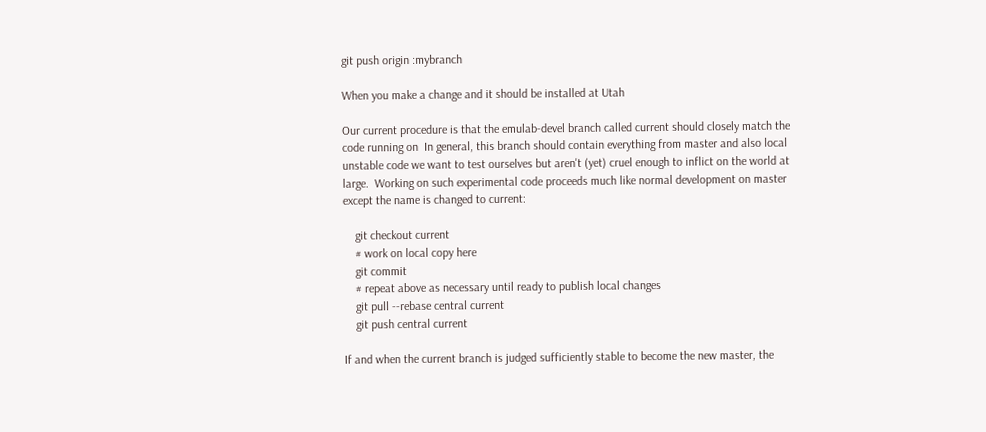git push origin :mybranch

When you make a change and it should be installed at Utah

Our current procedure is that the emulab-devel branch called current should closely match the code running on  In general, this branch should contain everything from master and also local unstable code we want to test ourselves but aren't (yet) cruel enough to inflict on the world at large.  Working on such experimental code proceeds much like normal development on master except the name is changed to current:

    git checkout current
    # work on local copy here
    git commit
    # repeat above as necessary until ready to publish local changes
    git pull --rebase central current
    git push central current

If and when the current branch is judged sufficiently stable to become the new master, the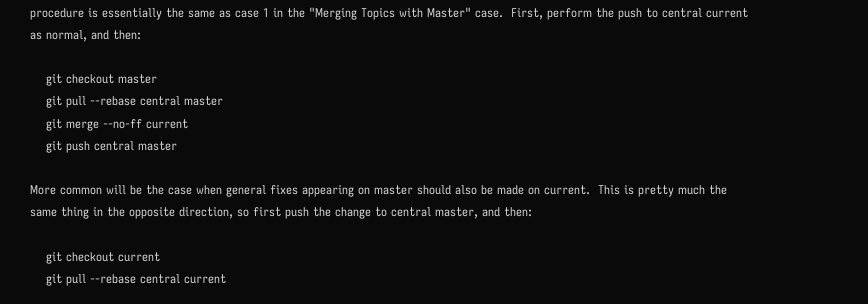procedure is essentially the same as case 1 in the "Merging Topics with Master" case.  First, perform the push to central current as normal, and then:

    git checkout master
    git pull --rebase central master
    git merge --no-ff current
    git push central master

More common will be the case when general fixes appearing on master should also be made on current.  This is pretty much the same thing in the opposite direction, so first push the change to central master, and then:

    git checkout current
    git pull --rebase central current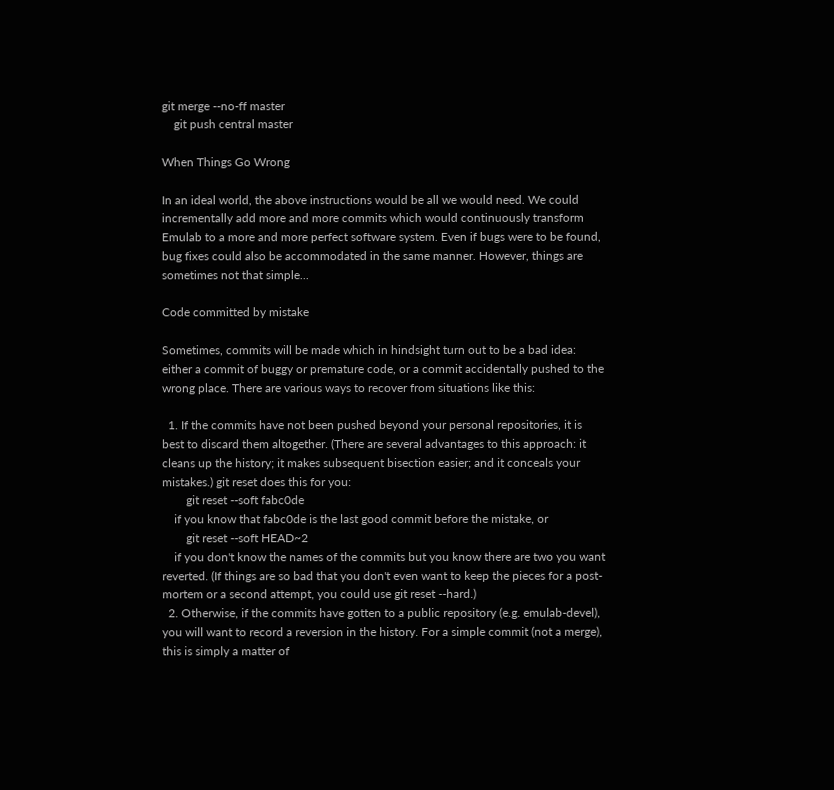git merge --no-ff master
    git push central master

When Things Go Wrong

In an ideal world, the above instructions would be all we would need. We could incrementally add more and more commits which would continuously transform Emulab to a more and more perfect software system. Even if bugs were to be found, bug fixes could also be accommodated in the same manner. However, things are sometimes not that simple...

Code committed by mistake

Sometimes, commits will be made which in hindsight turn out to be a bad idea: either a commit of buggy or premature code, or a commit accidentally pushed to the wrong place. There are various ways to recover from situations like this:

  1. If the commits have not been pushed beyond your personal repositories, it is best to discard them altogether. (There are several advantages to this approach: it cleans up the history; it makes subsequent bisection easier; and it conceals your mistakes.) git reset does this for you:
        git reset --soft fabc0de
    if you know that fabc0de is the last good commit before the mistake, or
        git reset --soft HEAD~2
    if you don't know the names of the commits but you know there are two you want reverted. (If things are so bad that you don't even want to keep the pieces for a post-mortem or a second attempt, you could use git reset --hard.)
  2. Otherwise, if the commits have gotten to a public repository (e.g. emulab-devel), you will want to record a reversion in the history. For a simple commit (not a merge), this is simply a matter of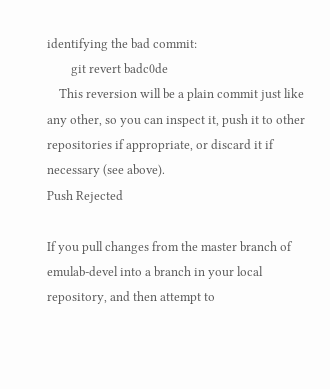identifying the bad commit:
        git revert badc0de
    This reversion will be a plain commit just like any other, so you can inspect it, push it to other repositories if appropriate, or discard it if necessary (see above).
Push Rejected

If you pull changes from the master branch of emulab-devel into a branch in your local repository, and then attempt to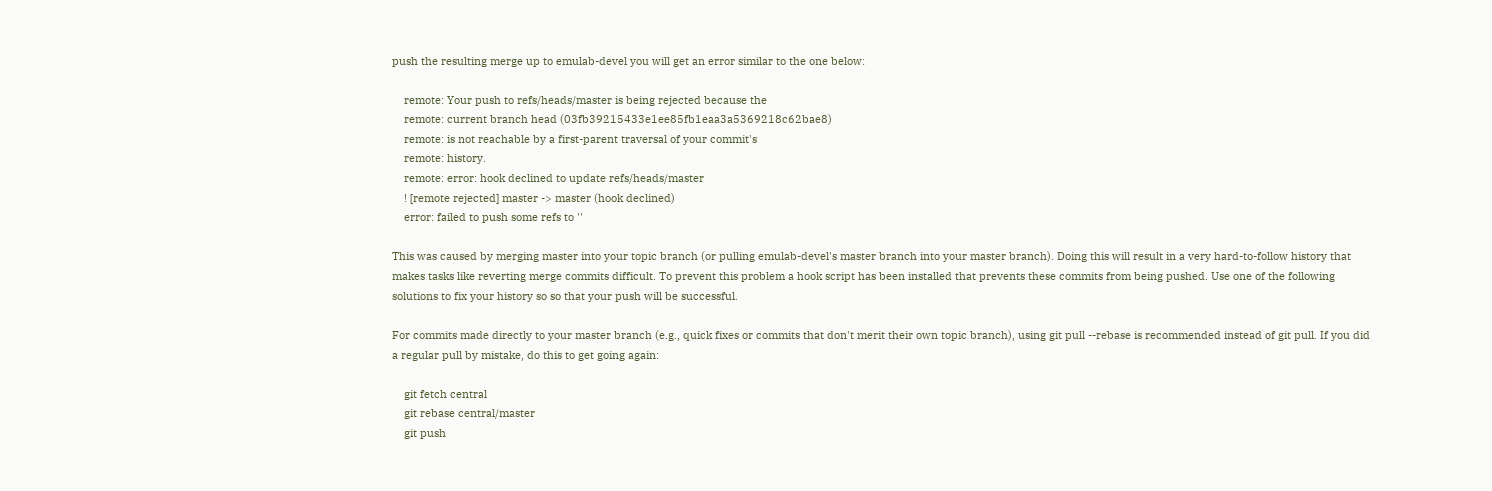push the resulting merge up to emulab-devel you will get an error similar to the one below:

    remote: Your push to refs/heads/master is being rejected because the
    remote: current branch head (03fb39215433e1ee85fb1eaa3a5369218c62bae8)
    remote: is not reachable by a first-parent traversal of your commit's
    remote: history.
    remote: error: hook declined to update refs/heads/master
    ! [remote rejected] master -> master (hook declined)
    error: failed to push some refs to ''

This was caused by merging master into your topic branch (or pulling emulab-devel's master branch into your master branch). Doing this will result in a very hard-to-follow history that makes tasks like reverting merge commits difficult. To prevent this problem a hook script has been installed that prevents these commits from being pushed. Use one of the following solutions to fix your history so so that your push will be successful.

For commits made directly to your master branch (e.g., quick fixes or commits that don't merit their own topic branch), using git pull --rebase is recommended instead of git pull. If you did a regular pull by mistake, do this to get going again:

    git fetch central
    git rebase central/master
    git push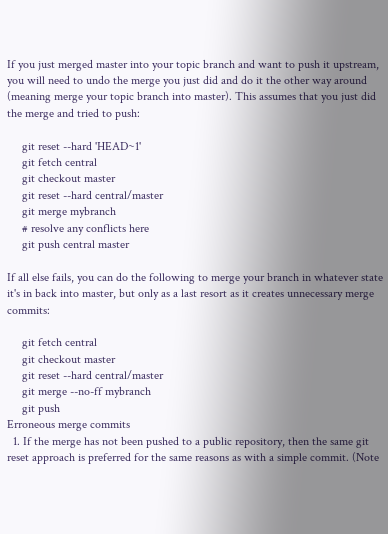If you just merged master into your topic branch and want to push it upstream, you will need to undo the merge you just did and do it the other way around (meaning merge your topic branch into master). This assumes that you just did the merge and tried to push:

     git reset --hard 'HEAD~1'
     git fetch central
     git checkout master
     git reset --hard central/master
     git merge mybranch
     # resolve any conflicts here
     git push central master

If all else fails, you can do the following to merge your branch in whatever state it's in back into master, but only as a last resort as it creates unnecessary merge commits:

     git fetch central
     git checkout master
     git reset --hard central/master
     git merge --no-ff mybranch
     git push
Erroneous merge commits
  1. If the merge has not been pushed to a public repository, then the same git reset approach is preferred for the same reasons as with a simple commit. (Note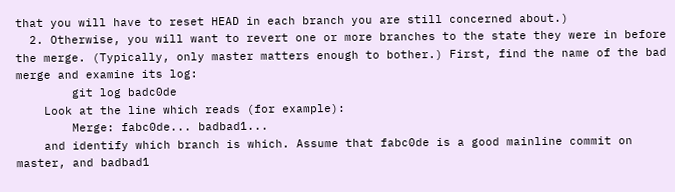that you will have to reset HEAD in each branch you are still concerned about.)
  2. Otherwise, you will want to revert one or more branches to the state they were in before the merge. (Typically, only master matters enough to bother.) First, find the name of the bad merge and examine its log:
        git log badc0de
    Look at the line which reads (for example):
        Merge: fabc0de... badbad1...
    and identify which branch is which. Assume that fabc0de is a good mainline commit on master, and badbad1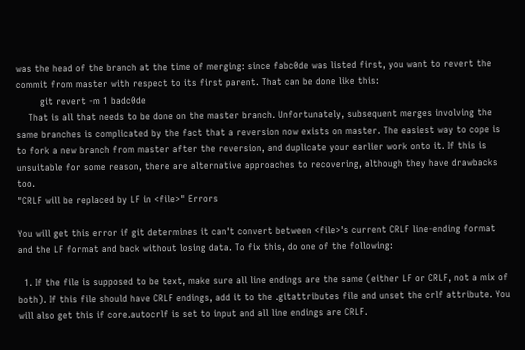was the head of the branch at the time of merging: since fabc0de was listed first, you want to revert the commit from master with respect to its first parent. That can be done like this:
        git revert -m 1 badc0de
    That is all that needs to be done on the master branch. Unfortunately, subsequent merges involving the same branches is complicated by the fact that a reversion now exists on master. The easiest way to cope is to fork a new branch from master after the reversion, and duplicate your earlier work onto it. If this is unsuitable for some reason, there are alternative approaches to recovering, although they have drawbacks too.
"CRLF will be replaced by LF in <file>" Errors

You will get this error if git determines it can't convert between <file>'s current CRLF line-ending format and the LF format and back without losing data. To fix this, do one of the following:

  1. If the file is supposed to be text, make sure all line endings are the same (either LF or CRLF, not a mix of both). If this file should have CRLF endings, add it to the .gitattributes file and unset the crlf attribute. You will also get this if core.autocrlf is set to input and all line endings are CRLF.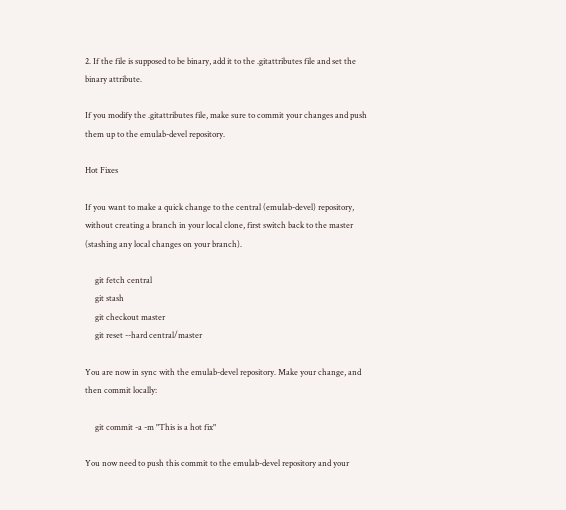2. If the file is supposed to be binary, add it to the .gitattributes file and set the binary attribute.

If you modify the .gitattributes file, make sure to commit your changes and push them up to the emulab-devel repository.

Hot Fixes

If you want to make a quick change to the central (emulab-devel) repository, without creating a branch in your local clone, first switch back to the master (stashing any local changes on your branch).

     git fetch central
     git stash
     git checkout master
     git reset --hard central/master

You are now in sync with the emulab-devel repository. Make your change, and then commit locally:

     git commit -a -m "This is a hot fix"

You now need to push this commit to the emulab-devel repository and your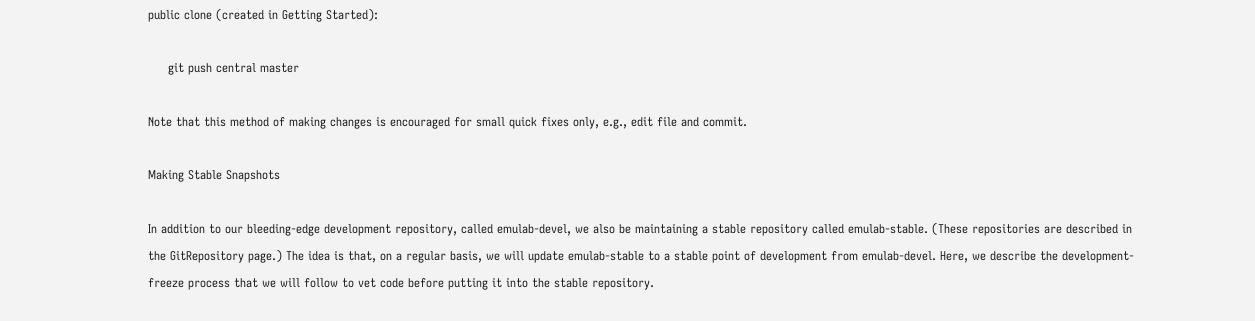public clone (created in Getting Started):

     git push central master

Note that this method of making changes is encouraged for small quick fixes only, e.g., edit file and commit.

Making Stable Snapshots

In addition to our bleeding-edge development repository, called emulab-devel, we also be maintaining a stable repository called emulab-stable. (These repositories are described in the GitRepository page.) The idea is that, on a regular basis, we will update emulab-stable to a stable point of development from emulab-devel. Here, we describe the development-freeze process that we will follow to vet code before putting it into the stable repository.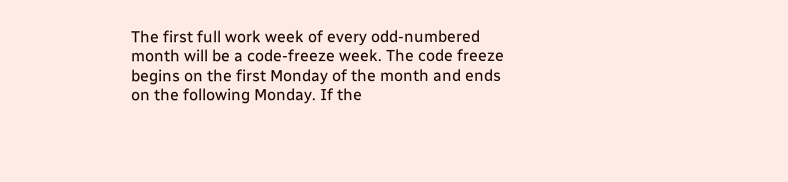The first full work week of every odd-numbered month will be a code-freeze week. The code freeze begins on the first Monday of the month and ends on the following Monday. If the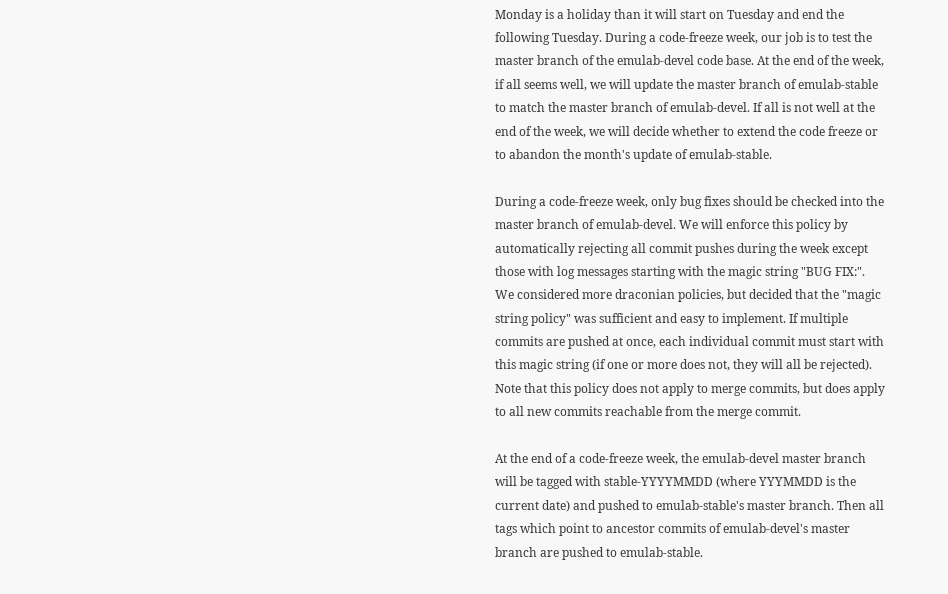Monday is a holiday than it will start on Tuesday and end the following Tuesday. During a code-freeze week, our job is to test the master branch of the emulab-devel code base. At the end of the week, if all seems well, we will update the master branch of emulab-stable to match the master branch of emulab-devel. If all is not well at the end of the week, we will decide whether to extend the code freeze or to abandon the month's update of emulab-stable.

During a code-freeze week, only bug fixes should be checked into the master branch of emulab-devel. We will enforce this policy by automatically rejecting all commit pushes during the week except those with log messages starting with the magic string "BUG FIX:". We considered more draconian policies, but decided that the "magic string policy" was sufficient and easy to implement. If multiple commits are pushed at once, each individual commit must start with this magic string (if one or more does not, they will all be rejected). Note that this policy does not apply to merge commits, but does apply to all new commits reachable from the merge commit.

At the end of a code-freeze week, the emulab-devel master branch will be tagged with stable-YYYYMMDD (where YYYMMDD is the current date) and pushed to emulab-stable's master branch. Then all tags which point to ancestor commits of emulab-devel's master branch are pushed to emulab-stable.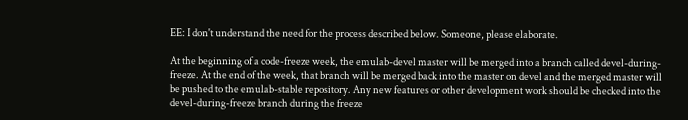EE: I don't understand the need for the process described below. Someone, please elaborate.

At the beginning of a code-freeze week, the emulab-devel master will be merged into a branch called devel-during-freeze. At the end of the week, that branch will be merged back into the master on devel and the merged master will be pushed to the emulab-stable repository. Any new features or other development work should be checked into the devel-during-freeze branch during the freeze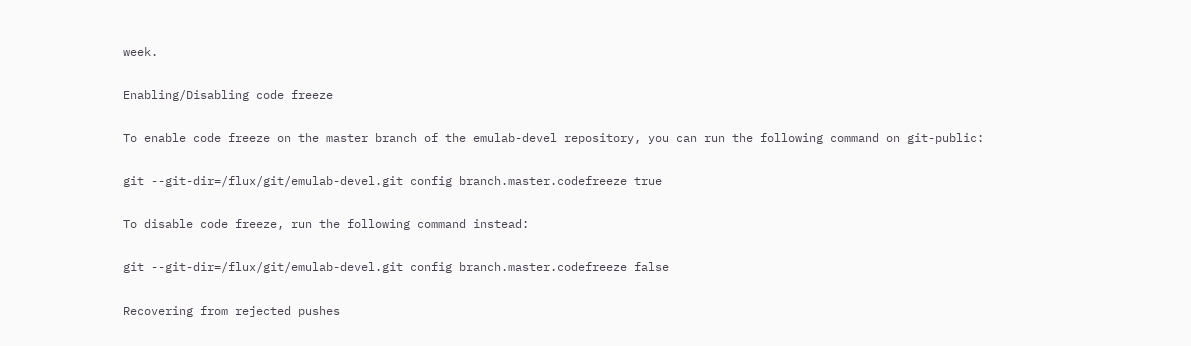week.

Enabling/Disabling code freeze

To enable code freeze on the master branch of the emulab-devel repository, you can run the following command on git-public:

git --git-dir=/flux/git/emulab-devel.git config branch.master.codefreeze true

To disable code freeze, run the following command instead:

git --git-dir=/flux/git/emulab-devel.git config branch.master.codefreeze false

Recovering from rejected pushes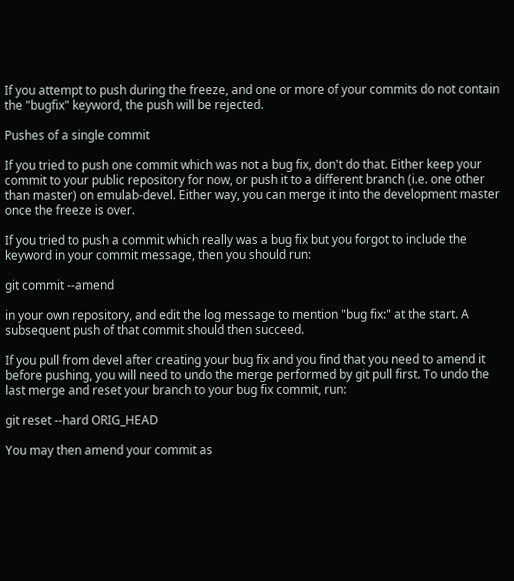If you attempt to push during the freeze, and one or more of your commits do not contain the "bugfix" keyword, the push will be rejected.

Pushes of a single commit

If you tried to push one commit which was not a bug fix, don't do that. Either keep your commit to your public repository for now, or push it to a different branch (i.e. one other than master) on emulab-devel. Either way, you can merge it into the development master once the freeze is over.

If you tried to push a commit which really was a bug fix but you forgot to include the keyword in your commit message, then you should run:

git commit --amend

in your own repository, and edit the log message to mention "bug fix:" at the start. A subsequent push of that commit should then succeed.

If you pull from devel after creating your bug fix and you find that you need to amend it before pushing, you will need to undo the merge performed by git pull first. To undo the last merge and reset your branch to your bug fix commit, run:

git reset --hard ORIG_HEAD

You may then amend your commit as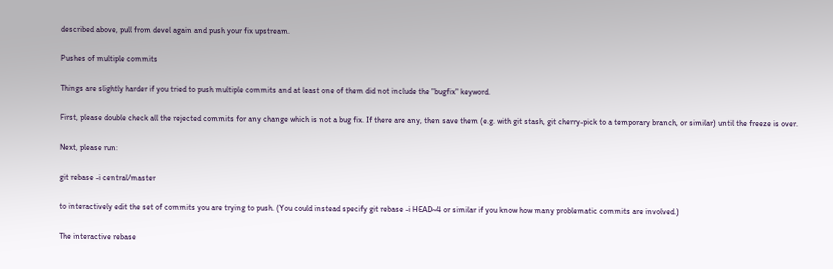described above, pull from devel again and push your fix upstream.

Pushes of multiple commits

Things are slightly harder if you tried to push multiple commits and at least one of them did not include the "bugfix" keyword.

First, please double check all the rejected commits for any change which is not a bug fix. If there are any, then save them (e.g. with git stash, git cherry-pick to a temporary branch, or similar) until the freeze is over.

Next, please run:

git rebase -i central/master

to interactively edit the set of commits you are trying to push. (You could instead specify git rebase -i HEAD~4 or similar if you know how many problematic commits are involved.)

The interactive rebase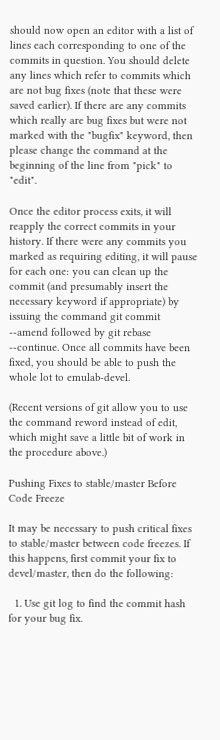should now open an editor with a list of lines each corresponding to one of the commits in question. You should delete any lines which refer to commits which are not bug fixes (note that these were saved earlier). If there are any commits which really are bug fixes but were not marked with the "bugfix" keyword, then please change the command at the beginning of the line from "pick" to "edit".

Once the editor process exits, it will reapply the correct commits in your history. If there were any commits you marked as requiring editing, it will pause for each one: you can clean up the commit (and presumably insert the necessary keyword if appropriate) by issuing the command git commit --amend followed by git rebase --continue. Once all commits have been fixed, you should be able to push the whole lot to emulab-devel.

(Recent versions of git allow you to use the command reword instead of edit, which might save a little bit of work in the procedure above.)

Pushing Fixes to stable/master Before Code Freeze

It may be necessary to push critical fixes to stable/master between code freezes. If this happens, first commit your fix to devel/master, then do the following:

  1. Use git log to find the commit hash for your bug fix.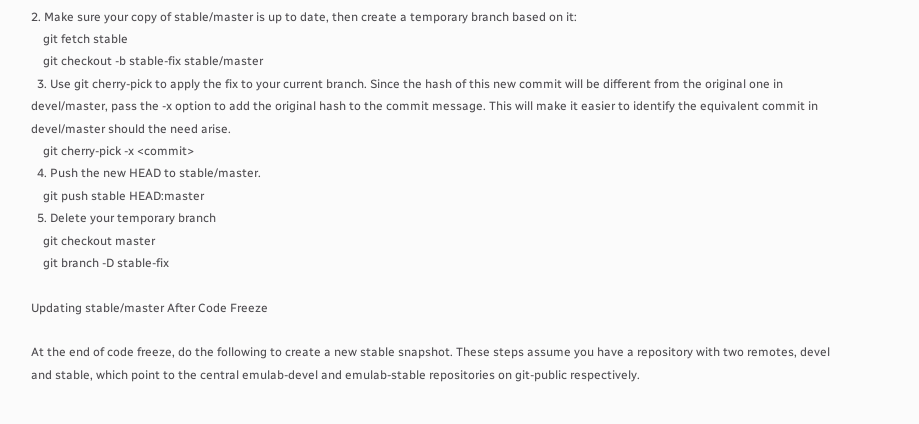2. Make sure your copy of stable/master is up to date, then create a temporary branch based on it:
    git fetch stable
    git checkout -b stable-fix stable/master
  3. Use git cherry-pick to apply the fix to your current branch. Since the hash of this new commit will be different from the original one in devel/master, pass the -x option to add the original hash to the commit message. This will make it easier to identify the equivalent commit in devel/master should the need arise.
    git cherry-pick -x <commit>
  4. Push the new HEAD to stable/master.
    git push stable HEAD:master
  5. Delete your temporary branch
    git checkout master
    git branch -D stable-fix

Updating stable/master After Code Freeze

At the end of code freeze, do the following to create a new stable snapshot. These steps assume you have a repository with two remotes, devel and stable, which point to the central emulab-devel and emulab-stable repositories on git-public respectively.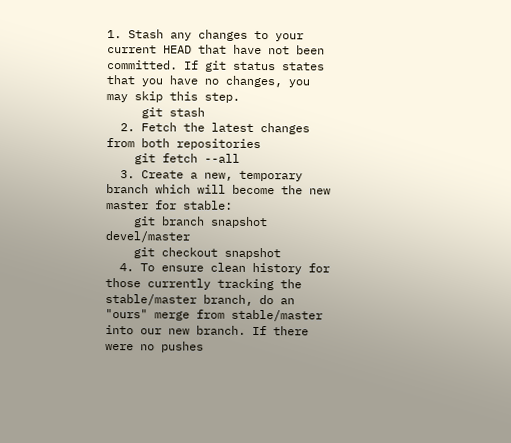1. Stash any changes to your current HEAD that have not been committed. If git status states that you have no changes, you may skip this step.
     git stash
  2. Fetch the latest changes from both repositories
    git fetch --all
  3. Create a new, temporary branch which will become the new master for stable:
    git branch snapshot devel/master
    git checkout snapshot
  4. To ensure clean history for those currently tracking the stable/master branch, do an "ours" merge from stable/master into our new branch. If there were no pushes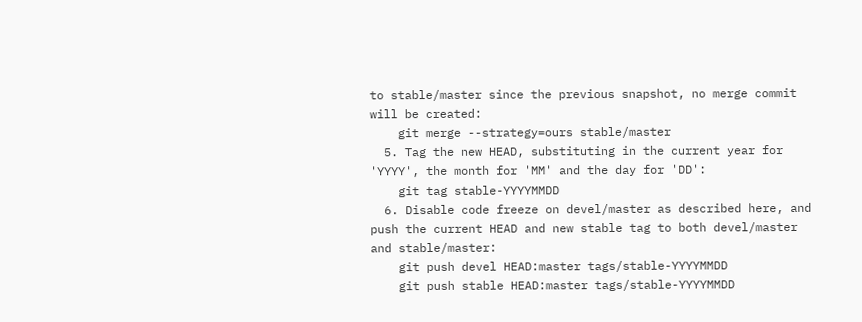to stable/master since the previous snapshot, no merge commit will be created:
    git merge --strategy=ours stable/master
  5. Tag the new HEAD, substituting in the current year for 'YYYY', the month for 'MM' and the day for 'DD':
    git tag stable-YYYYMMDD
  6. Disable code freeze on devel/master as described here, and push the current HEAD and new stable tag to both devel/master and stable/master:
    git push devel HEAD:master tags/stable-YYYYMMDD
    git push stable HEAD:master tags/stable-YYYYMMDD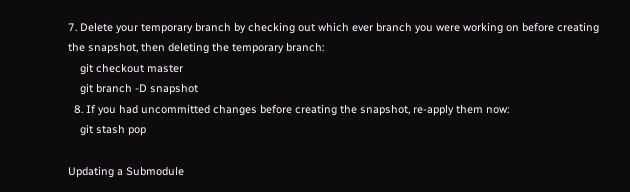7. Delete your temporary branch by checking out which ever branch you were working on before creating the snapshot, then deleting the temporary branch:
    git checkout master
    git branch -D snapshot
  8. If you had uncommitted changes before creating the snapshot, re-apply them now:
    git stash pop

Updating a Submodule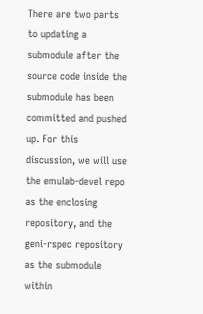There are two parts to updating a submodule after the source code inside the submodule has been committed and pushed up. For this discussion, we will use the emulab-devel repo as the enclosing repository, and the geni-rspec repository as the submodule within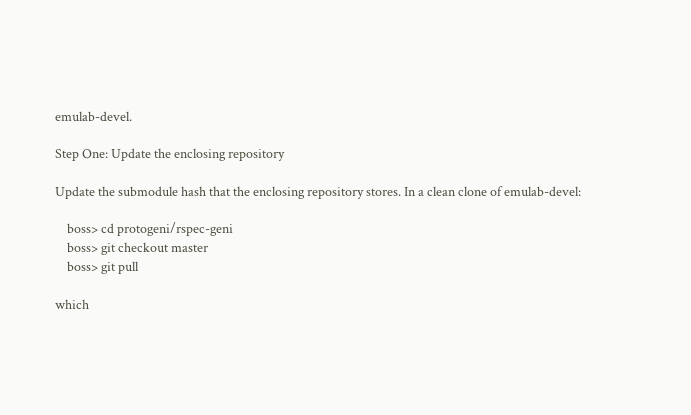emulab-devel.

Step One: Update the enclosing repository

Update the submodule hash that the enclosing repository stores. In a clean clone of emulab-devel:

    boss> cd protogeni/rspec-geni
    boss> git checkout master
    boss> git pull

which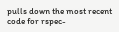pulls down the most recent code for rspec-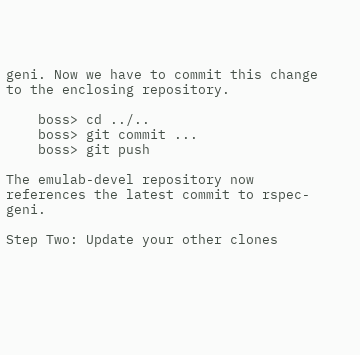geni. Now we have to commit this change to the enclosing repository.

    boss> cd ../..
    boss> git commit ...
    boss> git push

The emulab-devel repository now references the latest commit to rspec-geni.

Step Two: Update your other clones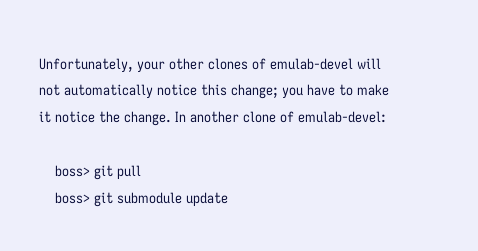Unfortunately, your other clones of emulab-devel will not automatically notice this change; you have to make it notice the change. In another clone of emulab-devel:

    boss> git pull
    boss> git submodule update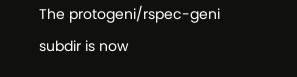The protogeni/rspec-geni subdir is now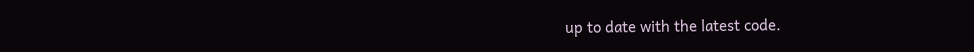up to date with the latest code.